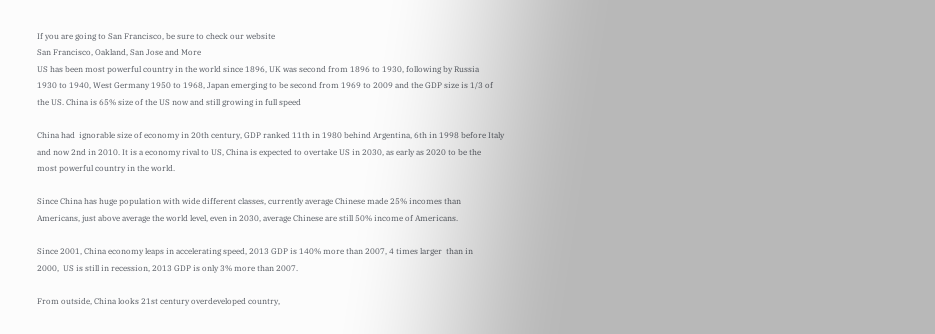If you are going to San Francisco, be sure to check our website
San Francisco, Oakland, San Jose and More
US has been most powerful country in the world since 1896, UK was second from 1896 to 1930, following by Russia
1930 to 1940, West Germany 1950 to 1968, Japan emerging to be second from 1969 to 2009 and the GDP size is 1/3 of
the US. China is 65% size of the US now and still growing in full speed

China had  ignorable size of economy in 20th century, GDP ranked 11th in 1980 behind Argentina, 6th in 1998 before Italy
and now 2nd in 2010. It is a economy rival to US, China is expected to overtake US in 2030, as early as 2020 to be the
most powerful country in the world.

Since China has huge population with wide different classes, currently average Chinese made 25% incomes than
Americans, just above average the world level, even in 2030, average Chinese are still 50% income of Americans.

Since 2001, China economy leaps in accelerating speed, 2013 GDP is 140% more than 2007, 4 times larger  than in
2000,  US is still in recession, 2013 GDP is only 3% more than 2007.

From outside, China looks 21st century overdeveloped country,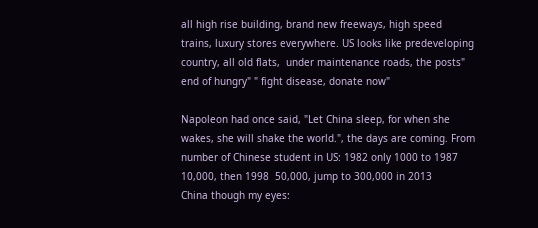all high rise building, brand new freeways, high speed
trains, luxury stores everywhere. US looks like predeveloping country, all old flats,  under maintenance roads, the posts"
end of hungry" " fight disease, donate now"

Napoleon had once said, "Let China sleep, for when she wakes, she will shake the world.", the days are coming. From
number of Chinese student in US: 1982 only 1000 to 1987 10,000, then 1998  50,000, jump to 300,000 in 2013
China though my eyes: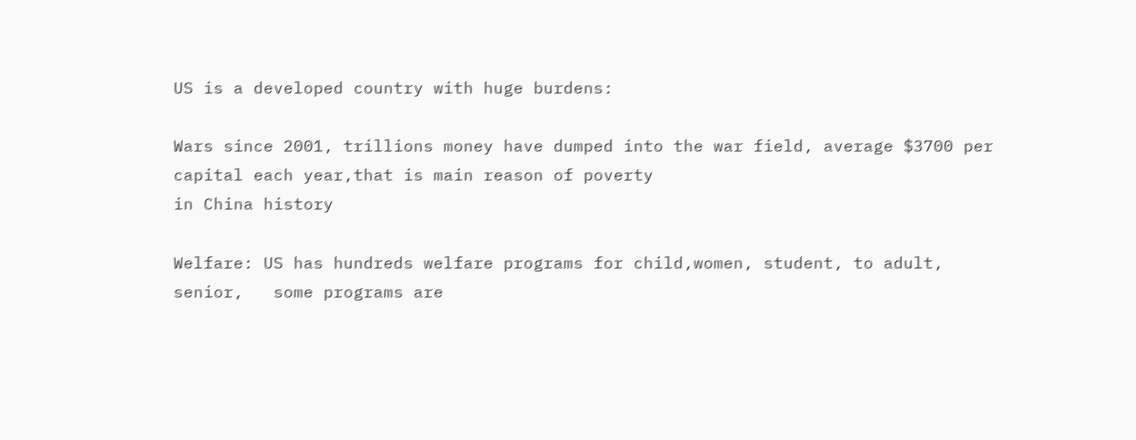US is a developed country with huge burdens:

Wars since 2001, trillions money have dumped into the war field, average $3700 per capital each year,that is main reason of poverty
in China history

Welfare: US has hundreds welfare programs for child,women, student, to adult, senior,   some programs are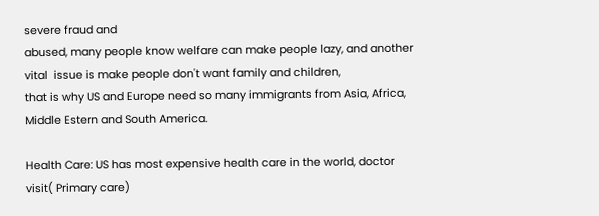severe fraud and
abused, many people know welfare can make people lazy, and another vital  issue is make people don't want family and children,
that is why US and Europe need so many immigrants from Asia, Africa, Middle Estern and South America.

Health Care: US has most expensive health care in the world, doctor visit( Primary care)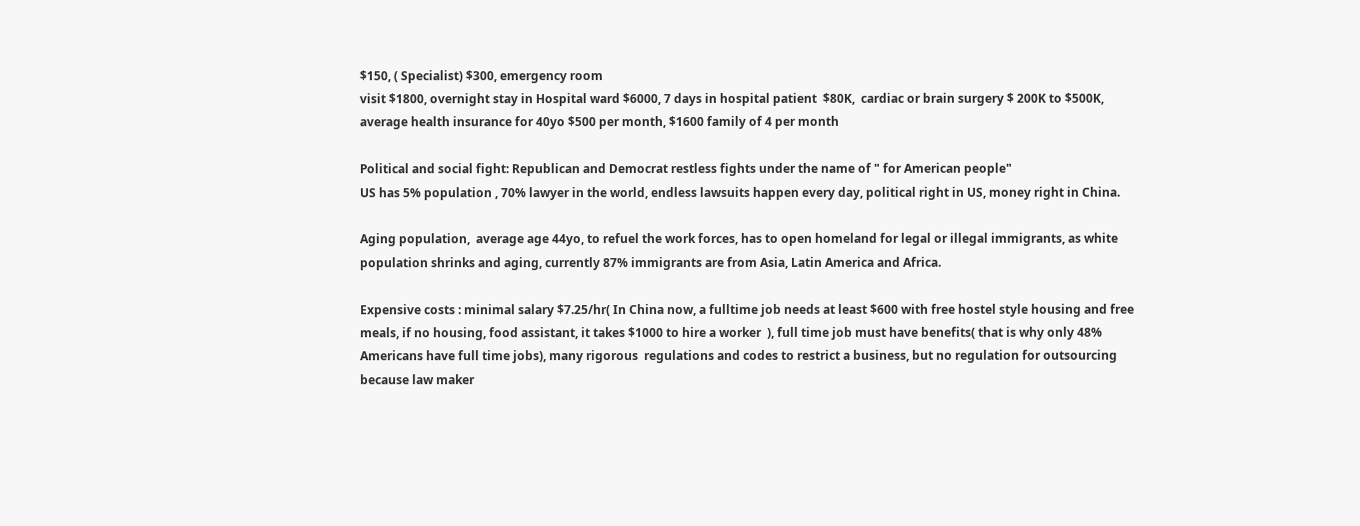$150, ( Specialist) $300, emergency room
visit $1800, overnight stay in Hospital ward $6000, 7 days in hospital patient  $80K,  cardiac or brain surgery $ 200K to $500K,
average health insurance for 40yo $500 per month, $1600 family of 4 per month

Political and social fight: Republican and Democrat restless fights under the name of " for American people"
US has 5% population , 70% lawyer in the world, endless lawsuits happen every day, political right in US, money right in China.

Aging population,  average age 44yo, to refuel the work forces, has to open homeland for legal or illegal immigrants, as white
population shrinks and aging, currently 87% immigrants are from Asia, Latin America and Africa.

Expensive costs : minimal salary $7.25/hr( In China now, a fulltime job needs at least $600 with free hostel style housing and free
meals, if no housing, food assistant, it takes $1000 to hire a worker  ), full time job must have benefits( that is why only 48%
Americans have full time jobs), many rigorous  regulations and codes to restrict a business, but no regulation for outsourcing
because law maker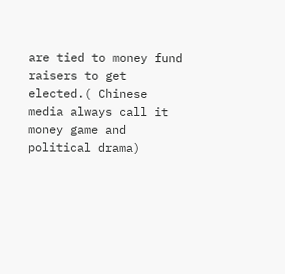are tied to money fund raisers to get elected.( Chinese media always call it money game and political drama)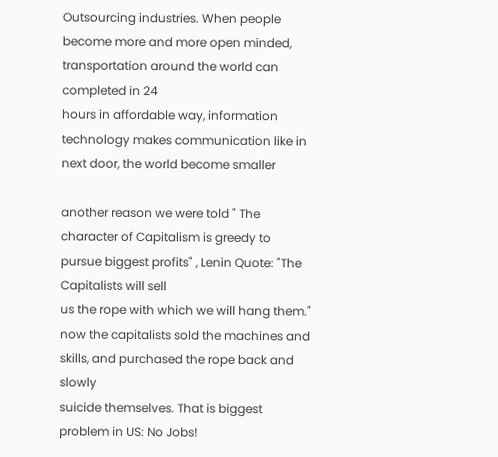Outsourcing industries. When people become more and more open minded, transportation around the world can completed in 24
hours in affordable way, information technology makes communication like in next door, the world become smaller

another reason we were told " The character of Capitalism is greedy to pursue biggest profits" , Lenin Quote: "The Capitalists will sell
us the rope with which we will hang them." now the capitalists sold the machines and skills, and purchased the rope back and slowly
suicide themselves. That is biggest problem in US: No Jobs!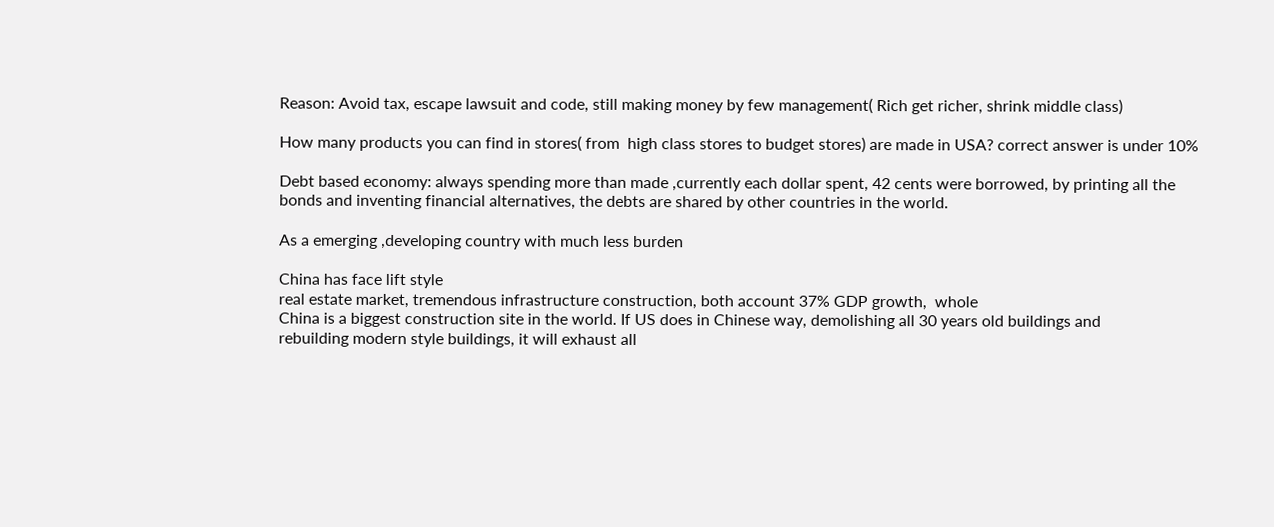Reason: Avoid tax, escape lawsuit and code, still making money by few management( Rich get richer, shrink middle class)

How many products you can find in stores( from  high class stores to budget stores) are made in USA? correct answer is under 10%

Debt based economy: always spending more than made ,currently each dollar spent, 42 cents were borrowed, by printing all the
bonds and inventing financial alternatives, the debts are shared by other countries in the world.

As a emerging ,developing country with much less burden

China has face lift style
real estate market, tremendous infrastructure construction, both account 37% GDP growth,  whole
China is a biggest construction site in the world. If US does in Chinese way, demolishing all 30 years old buildings and
rebuilding modern style buildings, it will exhaust all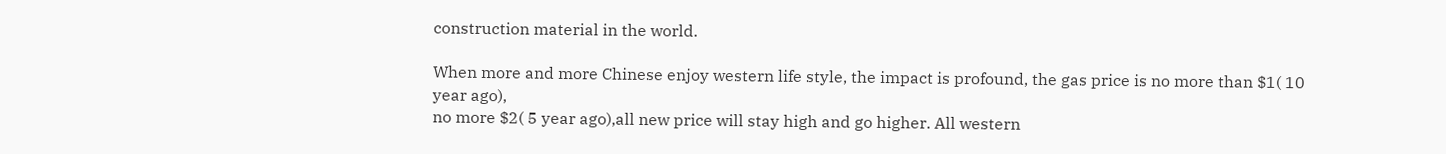construction material in the world.

When more and more Chinese enjoy western life style, the impact is profound, the gas price is no more than $1( 10 year ago),
no more $2( 5 year ago),all new price will stay high and go higher. All western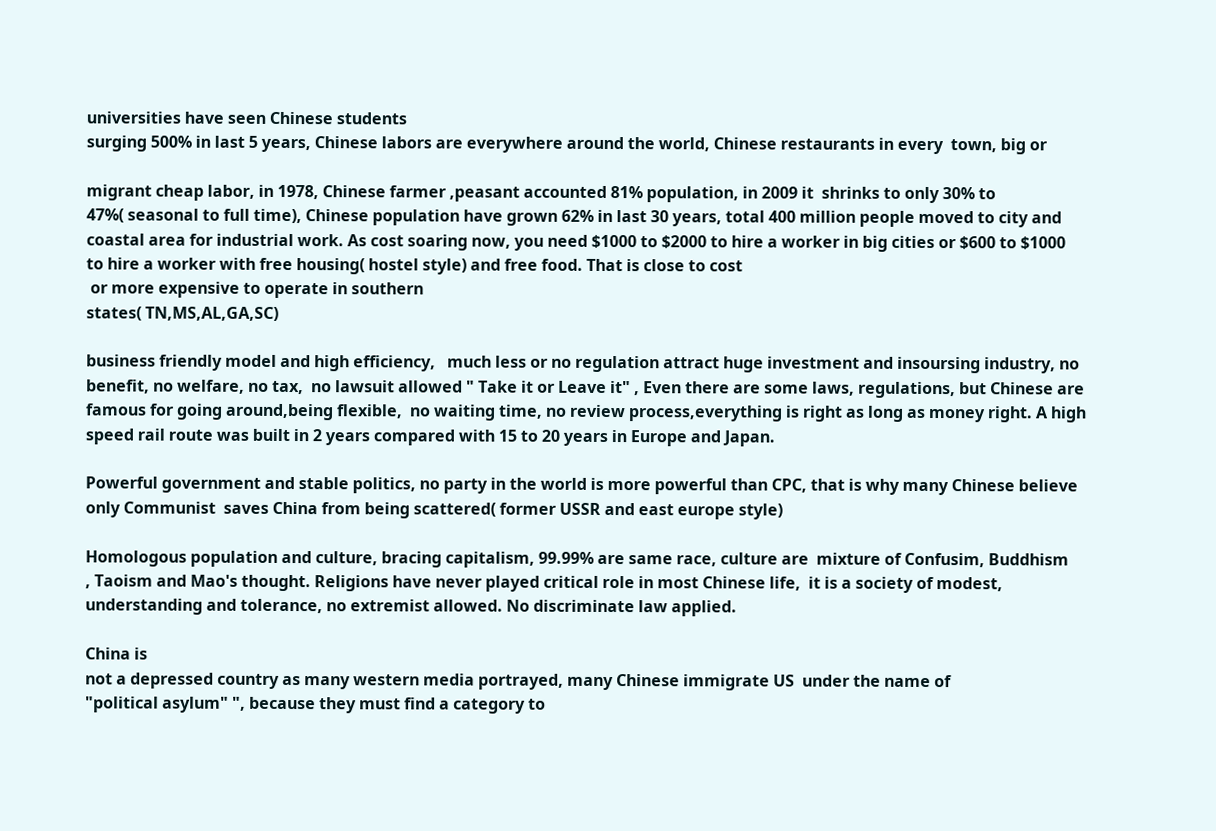universities have seen Chinese students
surging 500% in last 5 years, Chinese labors are everywhere around the world, Chinese restaurants in every  town, big or

migrant cheap labor, in 1978, Chinese farmer ,peasant accounted 81% population, in 2009 it  shrinks to only 30% to
47%( seasonal to full time), Chinese population have grown 62% in last 30 years, total 400 million people moved to city and
coastal area for industrial work. As cost soaring now, you need $1000 to $2000 to hire a worker in big cities or $600 to $1000
to hire a worker with free housing( hostel style) and free food. That is close to cost
 or more expensive to operate in southern
states( TN,MS,AL,GA,SC)

business friendly model and high efficiency,   much less or no regulation attract huge investment and insoursing industry, no
benefit, no welfare, no tax,  no lawsuit allowed " Take it or Leave it" , Even there are some laws, regulations, but Chinese are
famous for going around,being flexible,  no waiting time, no review process,everything is right as long as money right. A high
speed rail route was built in 2 years compared with 15 to 20 years in Europe and Japan.

Powerful government and stable politics, no party in the world is more powerful than CPC, that is why many Chinese believe
only Communist  saves China from being scattered( former USSR and east europe style)

Homologous population and culture, bracing capitalism, 99.99% are same race, culture are  mixture of Confusim, Buddhism
, Taoism and Mao's thought. Religions have never played critical role in most Chinese life,  it is a society of modest,
understanding and tolerance, no extremist allowed. No discriminate law applied.

China is
not a depressed country as many western media portrayed, many Chinese immigrate US  under the name of
"political asylum" ", because they must find a category to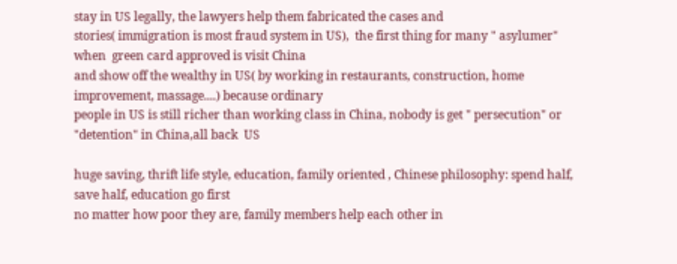stay in US legally, the lawyers help them fabricated the cases and
stories( immigration is most fraud system in US),  the first thing for many " asylumer" when  green card approved is visit China
and show off the wealthy in US( by working in restaurants, construction, home improvement, massage....) because ordinary
people in US is still richer than working class in China, nobody is get " persecution" or "detention" in China,all back  US

huge saving, thrift life style, education, family oriented , Chinese philosophy: spend half, save half, education go first
no matter how poor they are, family members help each other in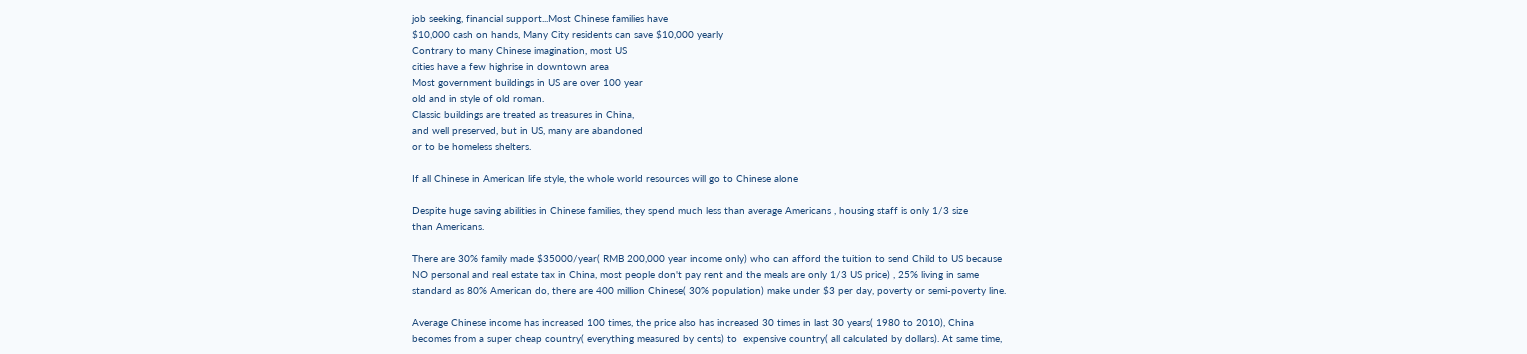job seeking, financial support...Most Chinese families have
$10,000 cash on hands, Many City residents can save $10,000 yearly
Contrary to many Chinese imagination, most US
cities have a few highrise in downtown area
Most government buildings in US are over 100 year
old and in style of old roman.
Classic buildings are treated as treasures in China,
and well preserved, but in US, many are abandoned
or to be homeless shelters.

If all Chinese in American life style, the whole world resources will go to Chinese alone

Despite huge saving abilities in Chinese families, they spend much less than average Americans , housing staff is only 1/3 size
than Americans.

There are 30% family made $35000/year( RMB 200,000 year income only) who can afford the tuition to send Child to US because
NO personal and real estate tax in China, most people don't pay rent and the meals are only 1/3 US price) , 25% living in same
standard as 80% American do, there are 400 million Chinese( 30% population) make under $3 per day, poverty or semi-poverty line.

Average Chinese income has increased 100 times, the price also has increased 30 times in last 30 years( 1980 to 2010), China
becomes from a super cheap country( everything measured by cents) to  expensive country( all calculated by dollars). At same time,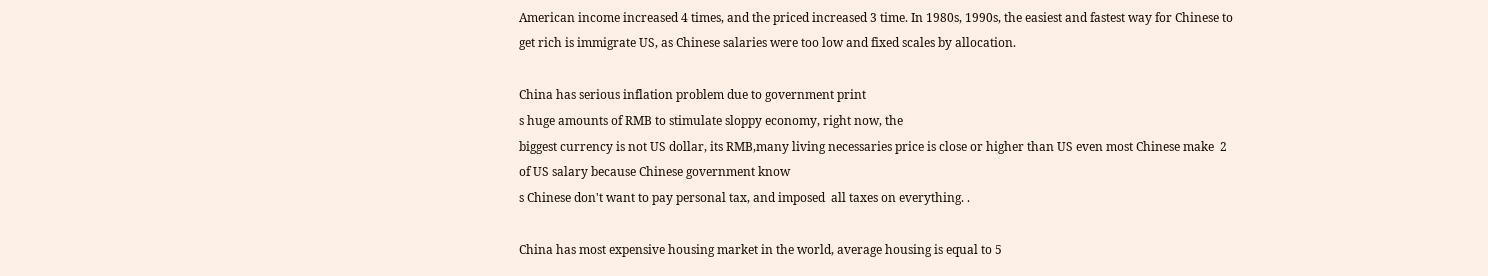American income increased 4 times, and the priced increased 3 time. In 1980s, 1990s, the easiest and fastest way for Chinese to
get rich is immigrate US, as Chinese salaries were too low and fixed scales by allocation.

China has serious inflation problem due to government print
s huge amounts of RMB to stimulate sloppy economy, right now, the
biggest currency is not US dollar, its RMB,many living necessaries price is close or higher than US even most Chinese make  2
of US salary because Chinese government know
s Chinese don't want to pay personal tax, and imposed  all taxes on everything. .

China has most expensive housing market in the world, average housing is equal to 5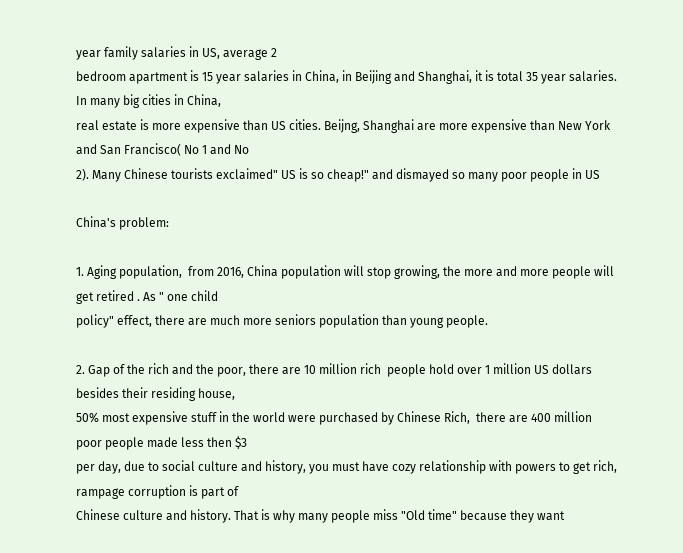year family salaries in US, average 2
bedroom apartment is 15 year salaries in China, in Beijing and Shanghai, it is total 35 year salaries. In many big cities in China,
real estate is more expensive than US cities. Beijng, Shanghai are more expensive than New York and San Francisco( No 1 and No
2). Many Chinese tourists exclaimed" US is so cheap!" and dismayed so many poor people in US

China's problem:

1. Aging population,  from 2016, China population will stop growing, the more and more people will get retired . As " one child
policy" effect, there are much more seniors population than young people.

2. Gap of the rich and the poor, there are 10 million rich  people hold over 1 million US dollars besides their residing house,
50% most expensive stuff in the world were purchased by Chinese Rich,  there are 400 million poor people made less then $3
per day, due to social culture and history, you must have cozy relationship with powers to get rich, rampage corruption is part of
Chinese culture and history. That is why many people miss "Old time" because they want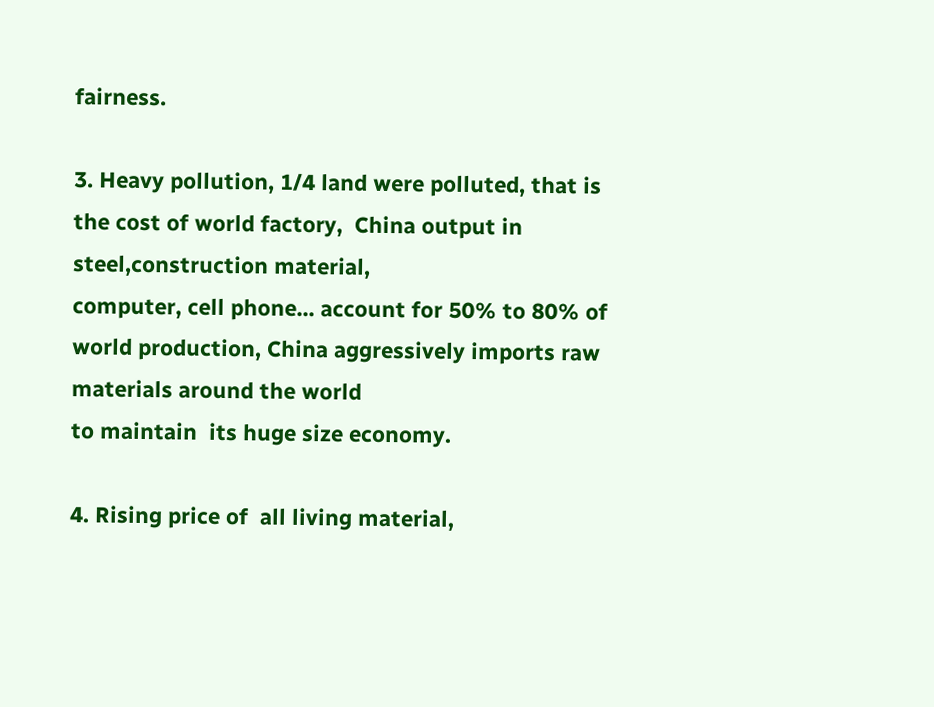fairness.

3. Heavy pollution, 1/4 land were polluted, that is the cost of world factory,  China output in steel,construction material,
computer, cell phone... account for 50% to 80% of world production, China aggressively imports raw materials around the world
to maintain  its huge size economy.

4. Rising price of  all living material,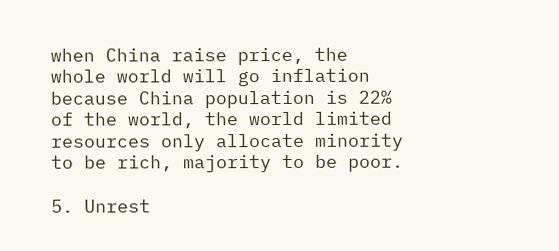when China raise price, the whole world will go inflation because China population is 22%
of the world, the world limited resources only allocate minority to be rich, majority to be poor.

5. Unrest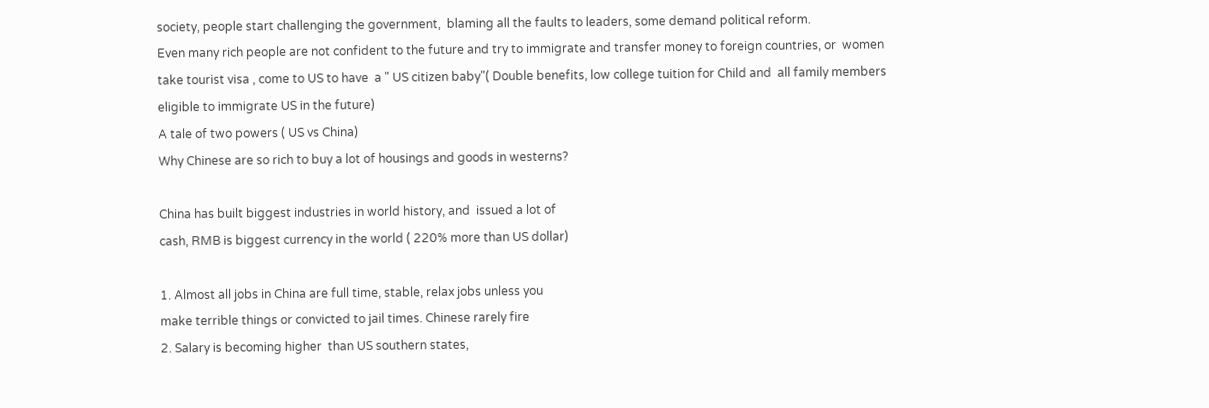society, people start challenging the government,  blaming all the faults to leaders, some demand political reform.
Even many rich people are not confident to the future and try to immigrate and transfer money to foreign countries, or  women
take tourist visa , come to US to have  a " US citizen baby"( Double benefits, low college tuition for Child and  all family members
eligible to immigrate US in the future)
A tale of two powers ( US vs China)
Why Chinese are so rich to buy a lot of housings and goods in westerns?

China has built biggest industries in world history, and  issued a lot of
cash, RMB is biggest currency in the world ( 220% more than US dollar)

1. Almost all jobs in China are full time, stable, relax jobs unless you
make terrible things or convicted to jail times. Chinese rarely fire
2. Salary is becoming higher  than US southern states,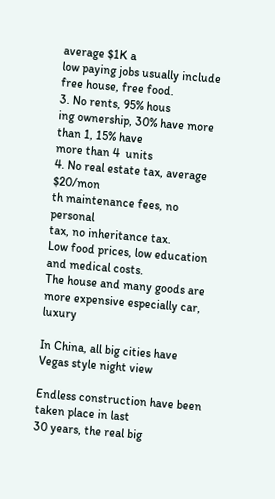average $1K a
low paying jobs usually include free house, free food.
3. No rents, 95% hous
ing ownership, 30% have more than 1, 15% have
more than 4  units
4. No real estate tax, average $20/mon
th maintenance fees, no personal
tax, no inheritance tax.
Low food prices, low education and medical costs.
The house and many goods are more expensive especially car, luxury

In China, all big cities have Vegas style night view

Endless construction have been taken place in last
30 years, the real big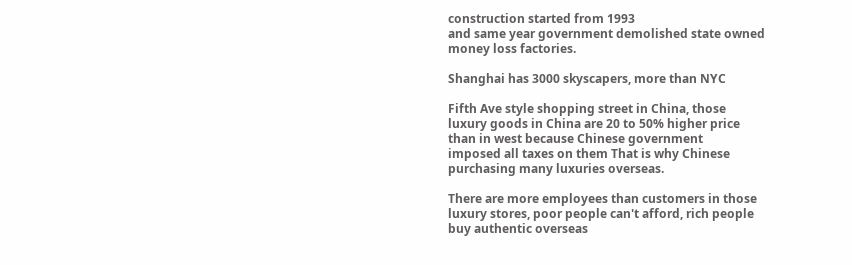construction started from 1993
and same year government demolished state owned
money loss factories.

Shanghai has 3000 skyscapers, more than NYC

Fifth Ave style shopping street in China, those
luxury goods in China are 20 to 50% higher price
than in west because Chinese government
imposed all taxes on them That is why Chinese
purchasing many luxuries overseas.

There are more employees than customers in those
luxury stores, poor people can't afford, rich people
buy authentic overseas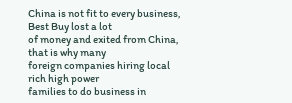China is not fit to every business, Best Buy lost a lot
of money and exited from China, that is why many
foreign companies hiring local rich high power
families to do business in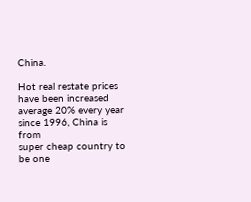China.

Hot real restate prices have been increased
average 20% every year since 1996, China is from
super cheap country to be one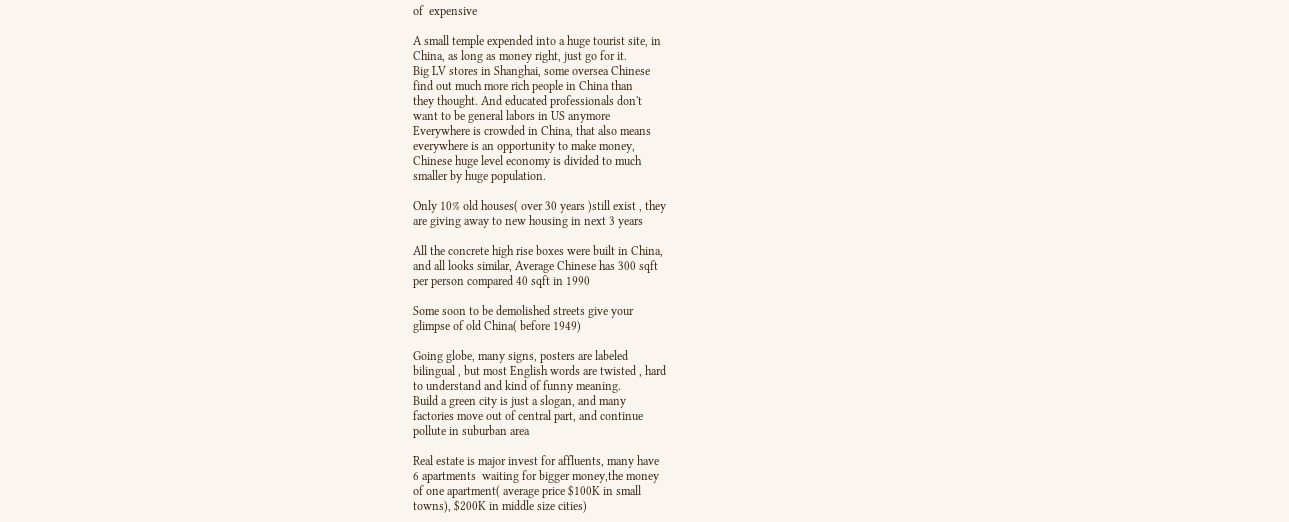of  expensive

A small temple expended into a huge tourist site, in
China, as long as money right, just go for it.
Big LV stores in Shanghai, some oversea Chinese
find out much more rich people in China than
they thought. And educated professionals don't
want to be general labors in US anymore
Everywhere is crowded in China, that also means
everywhere is an opportunity to make money,
Chinese huge level economy is divided to much
smaller by huge population.

Only 10% old houses( over 30 years )still exist , they
are giving away to new housing in next 3 years

All the concrete high rise boxes were built in China,
and all looks similar, Average Chinese has 300 sqft
per person compared 40 sqft in 1990

Some soon to be demolished streets give your
glimpse of old China( before 1949)

Going globe, many signs, posters are labeled
bilingual , but most English words are twisted , hard
to understand and kind of funny meaning.
Build a green city is just a slogan, and many
factories move out of central part, and continue
pollute in suburban area

Real estate is major invest for affluents, many have
6 apartments  waiting for bigger money,the money
of one apartment( average price $100K in small
towns), $200K in middle size cities)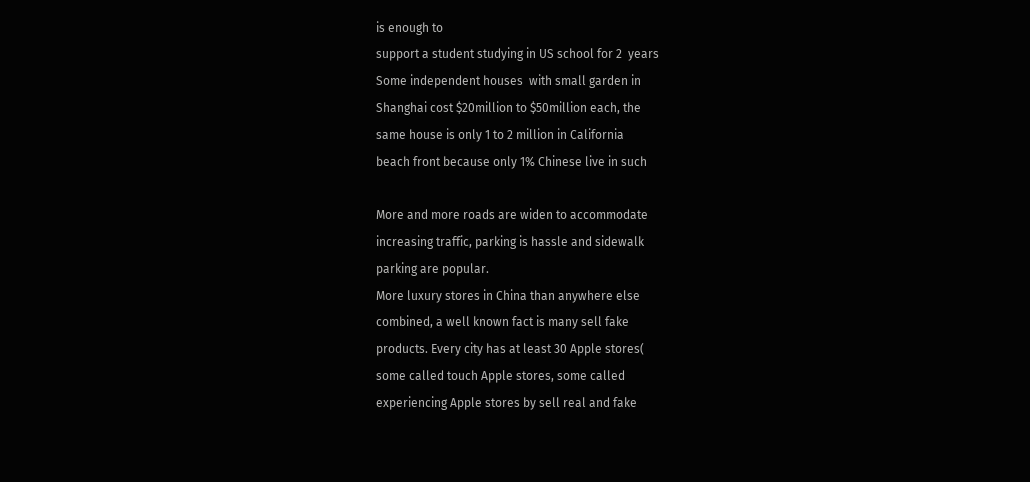is enough to
support a student studying in US school for 2  years
Some independent houses  with small garden in
Shanghai cost $20million to $50million each, the
same house is only 1 to 2 million in California
beach front because only 1% Chinese live in such

More and more roads are widen to accommodate
increasing traffic, parking is hassle and sidewalk
parking are popular.
More luxury stores in China than anywhere else
combined, a well known fact is many sell fake
products. Every city has at least 30 Apple stores(
some called touch Apple stores, some called
experiencing Apple stores by sell real and fake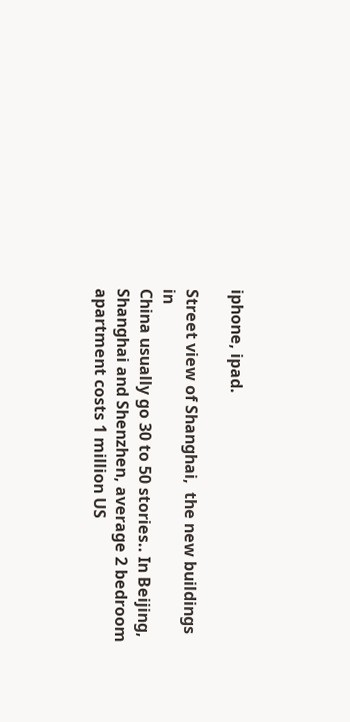iphone, ipad.

Street view of Shanghai,  the new buildings in
China usually go 30 to 50 stories.. In Beijing,
Shanghai and Shenzhen, average 2 bedroom
apartment costs 1 million US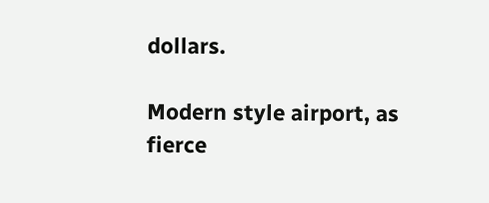dollars.

Modern style airport, as fierce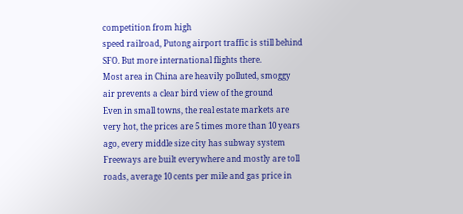competition from high
speed railroad, Putong airport traffic is still behind
SFO. But more international flights there.
Most area in China are heavily polluted, smoggy
air prevents a clear bird view of the ground
Even in small towns, the real estate markets are
very hot, the prices are 5 times more than 10 years
ago, every middle size city has subway system
Freeways are built everywhere and mostly are toll
roads, average 10 cents per mile and gas price in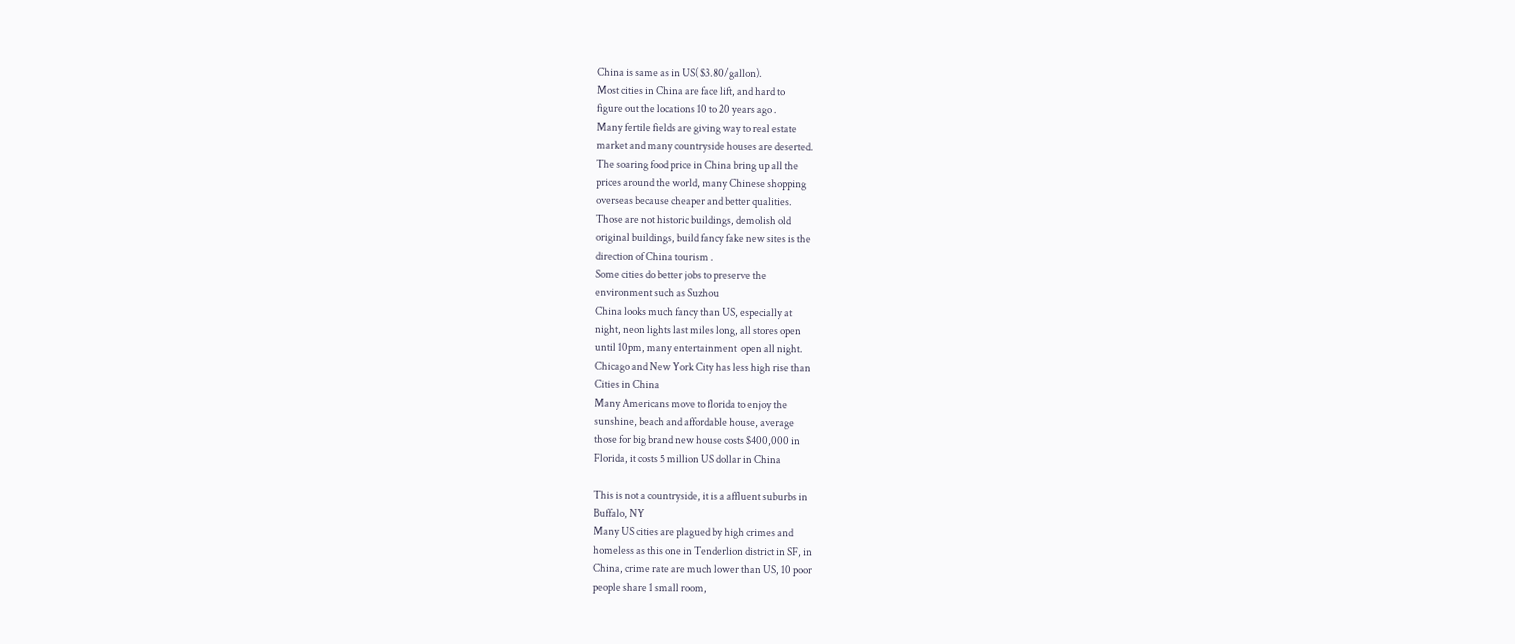China is same as in US( $3.80/gallon).
Most cities in China are face lift, and hard to
figure out the locations 10 to 20 years ago .
Many fertile fields are giving way to real estate
market and many countryside houses are deserted.
The soaring food price in China bring up all the
prices around the world, many Chinese shopping
overseas because cheaper and better qualities.
Those are not historic buildings, demolish old
original buildings, build fancy fake new sites is the
direction of China tourism .
Some cities do better jobs to preserve the
environment such as Suzhou
China looks much fancy than US, especially at
night, neon lights last miles long, all stores open
until 10pm, many entertainment  open all night.
Chicago and New York City has less high rise than
Cities in China
Many Americans move to florida to enjoy the
sunshine, beach and affordable house, average
those for big brand new house costs $400,000 in
Florida, it costs 5 million US dollar in China

This is not a countryside, it is a affluent suburbs in
Buffalo, NY
Many US cities are plagued by high crimes and
homeless as this one in Tenderlion district in SF, in
China, crime rate are much lower than US, 10 poor
people share 1 small room,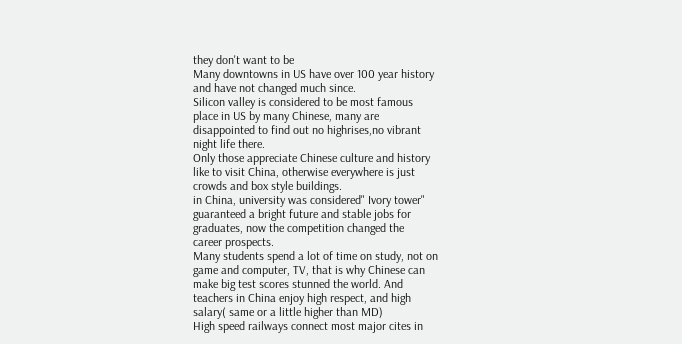they don't want to be
Many downtowns in US have over 100 year history
and have not changed much since.
Silicon valley is considered to be most famous
place in US by many Chinese, many are
disappointed to find out no highrises,no vibrant
night life there.
Only those appreciate Chinese culture and history
like to visit China, otherwise everywhere is just
crowds and box style buildings.
in China, university was considered" Ivory tower"
guaranteed a bright future and stable jobs for
graduates, now the competition changed the
career prospects.
Many students spend a lot of time on study, not on
game and computer, TV, that is why Chinese can
make big test scores stunned the world. And
teachers in China enjoy high respect, and high
salary( same or a little higher than MD)
High speed railways connect most major cites in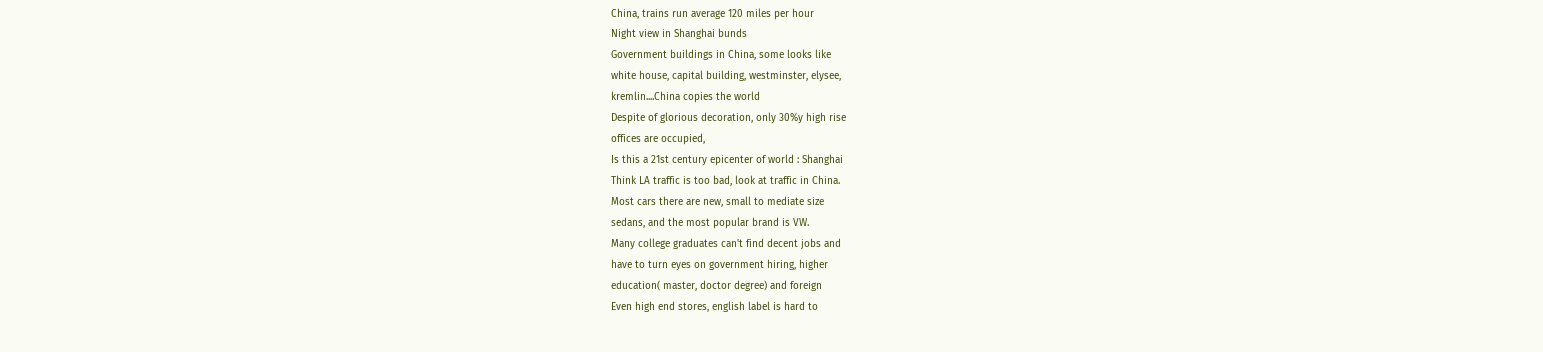China, trains run average 120 miles per hour
Night view in Shanghai bunds
Government buildings in China, some looks like
white house, capital building, westminster, elysee,
kremlin....China copies the world
Despite of glorious decoration, only 30%y high rise
offices are occupied,
Is this a 21st century epicenter of world : Shanghai
Think LA traffic is too bad, look at traffic in China.
Most cars there are new, small to mediate size
sedans, and the most popular brand is VW.
Many college graduates can't find decent jobs and
have to turn eyes on government hiring, higher
education( master, doctor degree) and foreign
Even high end stores, english label is hard to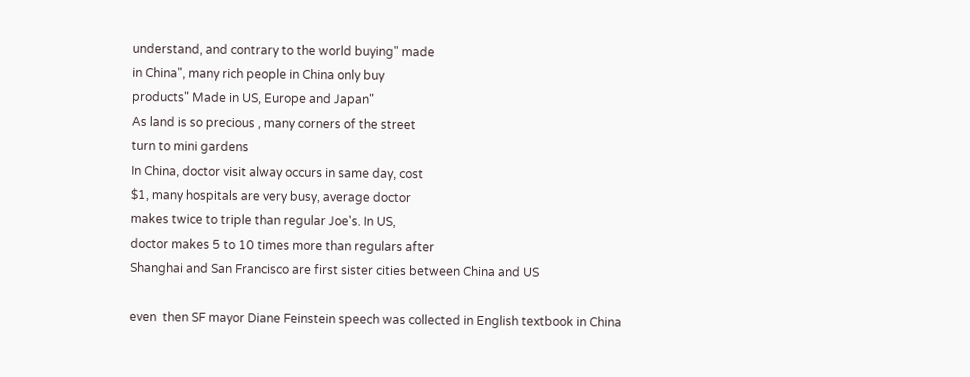understand, and contrary to the world buying" made
in China", many rich people in China only buy
products" Made in US, Europe and Japan"
As land is so precious , many corners of the street
turn to mini gardens
In China, doctor visit alway occurs in same day, cost
$1, many hospitals are very busy, average doctor
makes twice to triple than regular Joe's. In US,
doctor makes 5 to 10 times more than regulars after
Shanghai and San Francisco are first sister cities between China and US

even  then SF mayor Diane Feinstein speech was collected in English textbook in China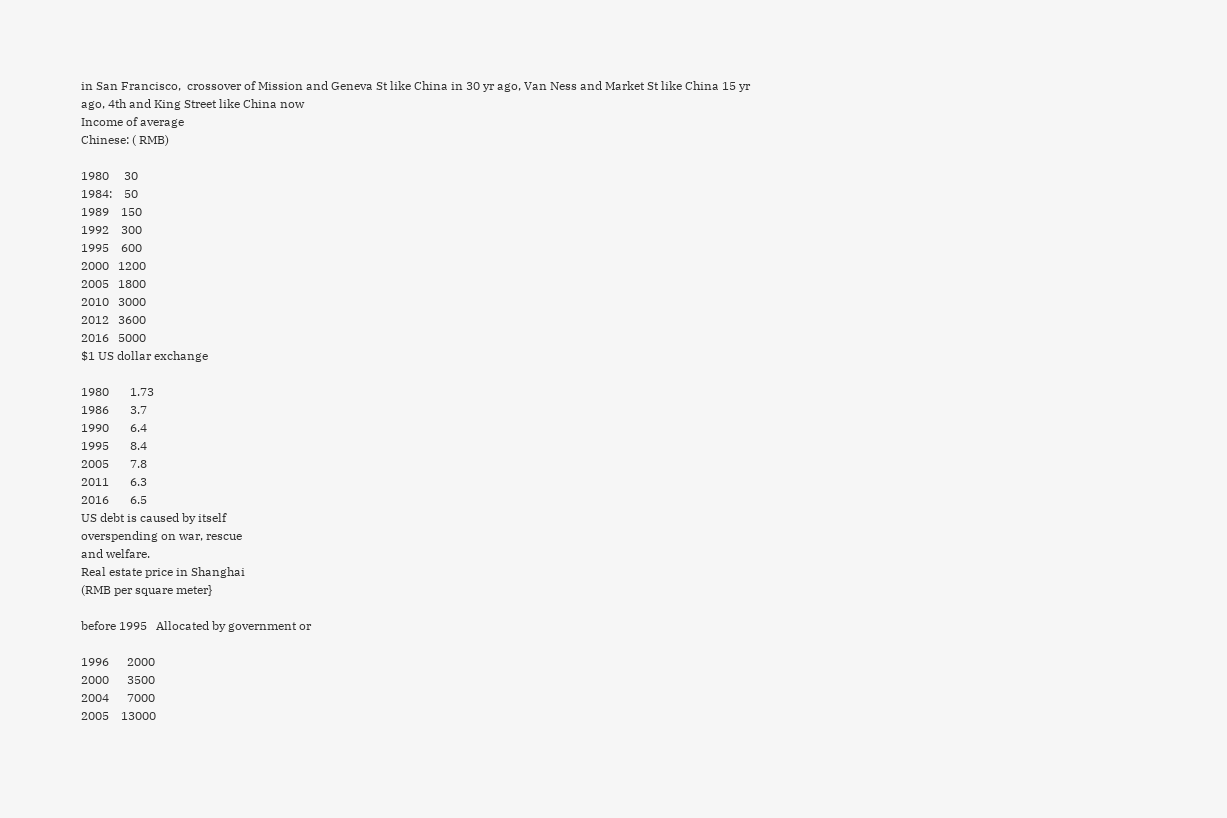in San Francisco,  crossover of Mission and Geneva St like China in 30 yr ago, Van Ness and Market St like China 15 yr
ago, 4th and King Street like China now
Income of average
Chinese: ( RMB)

1980     30
1984:    50
1989    150
1992    300
1995    600
2000   1200
2005   1800
2010   3000
2012   3600
2016   5000
$1 US dollar exchange

1980       1.73
1986       3.7
1990       6.4
1995       8.4
2005       7.8
2011       6.3
2016       6.5
US debt is caused by itself
overspending on war, rescue
and welfare.
Real estate price in Shanghai
(RMB per square meter}

before 1995   Allocated by government or

1996      2000
2000      3500
2004      7000
2005    13000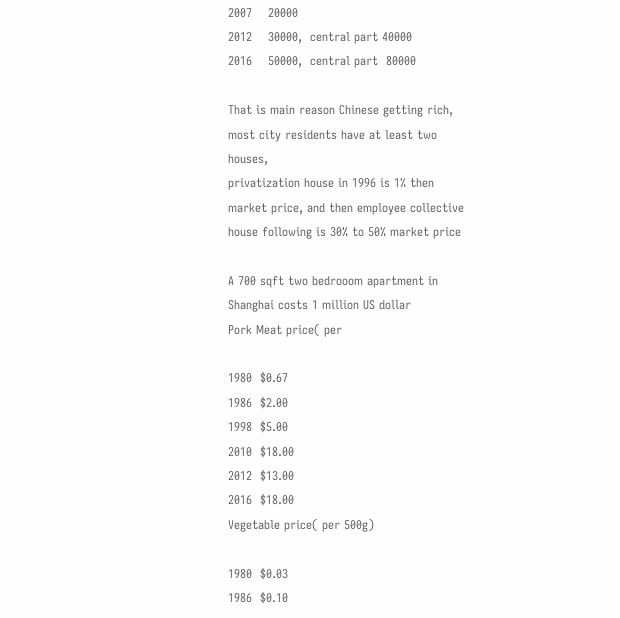2007    20000
2012    30000,  central part 40000
2016    50000,  central part  80000

That is main reason Chinese getting rich,
most city residents have at least two houses,
privatization house in 1996 is 1% then
market price, and then employee collective
house following is 30% to 50% market price

A 700 sqft two bedrooom apartment in
Shanghai costs 1 million US dollar
Pork Meat price( per

1980  $0.67
1986  $2.00
1998  $5.00
2010  $18.00
2012  $13.00
2016  $18.00
Vegetable price( per 500g)

1980  $0.03
1986  $0.10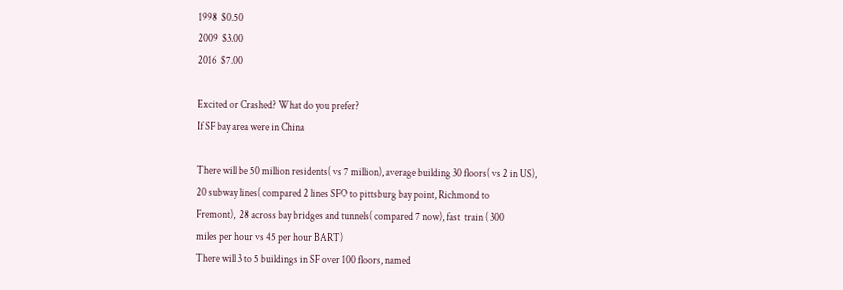1998  $0.50
2009  $3.00
2016  $7.00

Excited or Crashed? What do you prefer?
If SF bay area were in China

There will be 50 million residents( vs 7 million), average building 30 floors( vs 2 in US),
20 subway lines( compared 2 lines SFO to pittsburg bay point, Richmond to
Fremont),  28 across bay bridges and tunnels( compared 7 now), fast  train ( 300
miles per hour vs 45 per hour BART)
There will 3 to 5 buildings in SF over 100 floors, named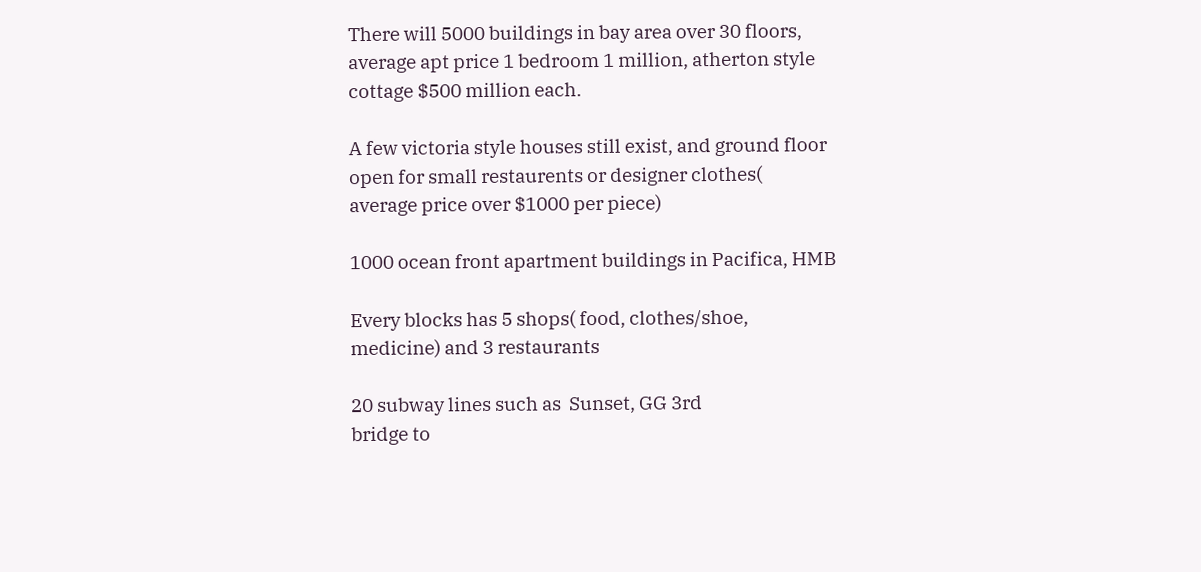There will 5000 buildings in bay area over 30 floors,
average apt price 1 bedroom 1 million, atherton style
cottage $500 million each.

A few victoria style houses still exist, and ground floor
open for small restaurents or designer clothes(
average price over $1000 per piece)

1000 ocean front apartment buildings in Pacifica, HMB

Every blocks has 5 shops( food, clothes/shoe,
medicine) and 3 restaurants

20 subway lines such as  Sunset, GG 3rd
bridge to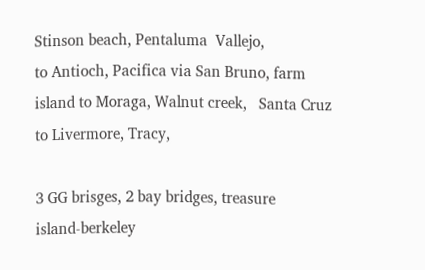Stinson beach, Pentaluma  Vallejo,
to Antioch, Pacifica via San Bruno, farm
island to Moraga, Walnut creek,   Santa Cruz
to Livermore, Tracy,

3 GG brisges, 2 bay bridges, treasure
island-berkeley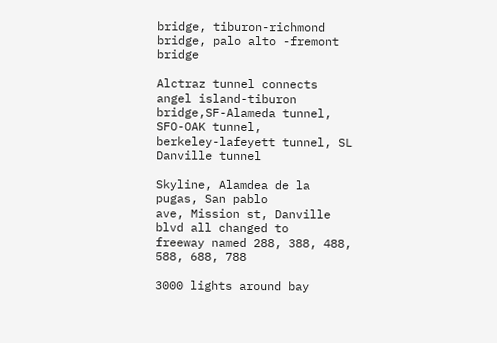bridge, tiburon-richmond
bridge, palo alto -fremont bridge

Alctraz tunnel connects angel island-tiburon
bridge,SF-Alameda tunnel, SFO-OAK tunnel,
berkeley-lafeyett tunnel, SL Danville tunnel

Skyline, Alamdea de la pugas, San pablo
ave, Mission st, Danville blvd all changed to
freeway named 288, 388, 488, 588, 688, 788

3000 lights around bay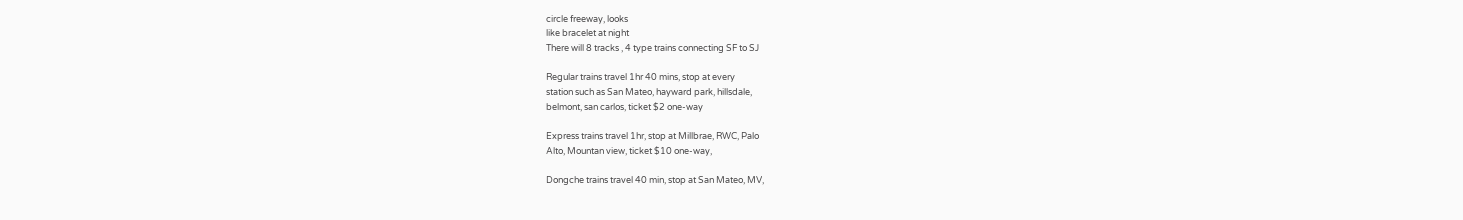circle freeway, looks
like bracelet at night
There will 8 tracks , 4 type trains connecting SF to SJ

Regular trains travel 1hr 40 mins, stop at every
station such as San Mateo, hayward park, hillsdale,
belmont, san carlos, ticket $2 one-way

Express trains travel 1hr, stop at Millbrae, RWC, Palo
Alto, Mountan view, ticket $10 one-way,

Dongche trains travel 40 min, stop at San Mateo, MV,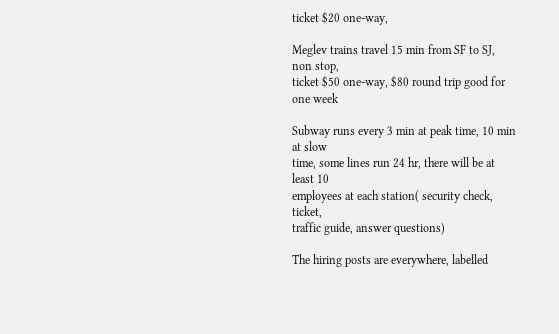ticket $20 one-way,

Meglev trains travel 15 min from SF to SJ, non stop,
ticket $50 one-way, $80 round trip good for one week

Subway runs every 3 min at peak time, 10 min at slow
time, some lines run 24 hr, there will be at least 10
employees at each station( security check, ticket,
traffic guide, answer questions)

The hiring posts are everywhere, labelled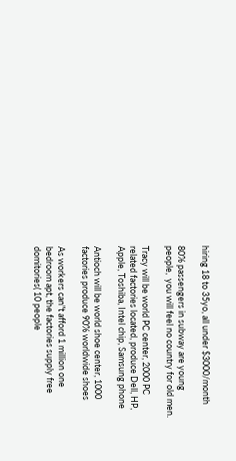hiring 18 to 35yo, all under $3000/month

80% passengers in subway are young
people,  you will feel no country for old men.

Tracy will be world PC center, 2000 PC
related factories located, produce Dell, HP,
Apple, Toshiba, Intel chip, Samsung phone

Antioch will be world shoe center, 1000
factories produce 90% worldwide shoes

As workers can"t afford 1 million one
bedroom apt, the factories supply free
domitories( 10 people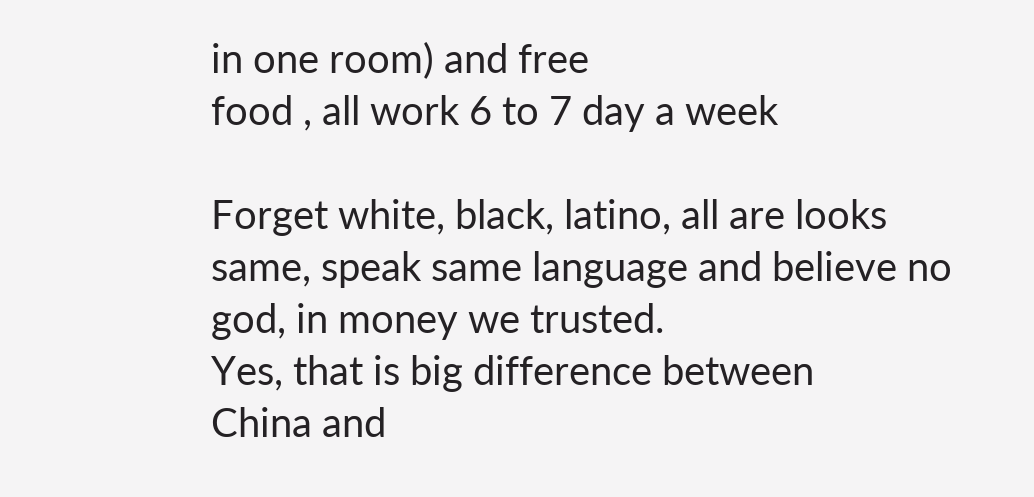in one room) and free
food , all work 6 to 7 day a week

Forget white, black, latino, all are looks
same, speak same language and believe no
god, in money we trusted.
Yes, that is big difference between
China and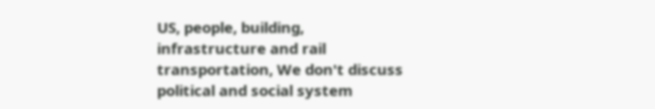US, people, building,
infrastructure and rail
transportation, We don't discuss
political and social system